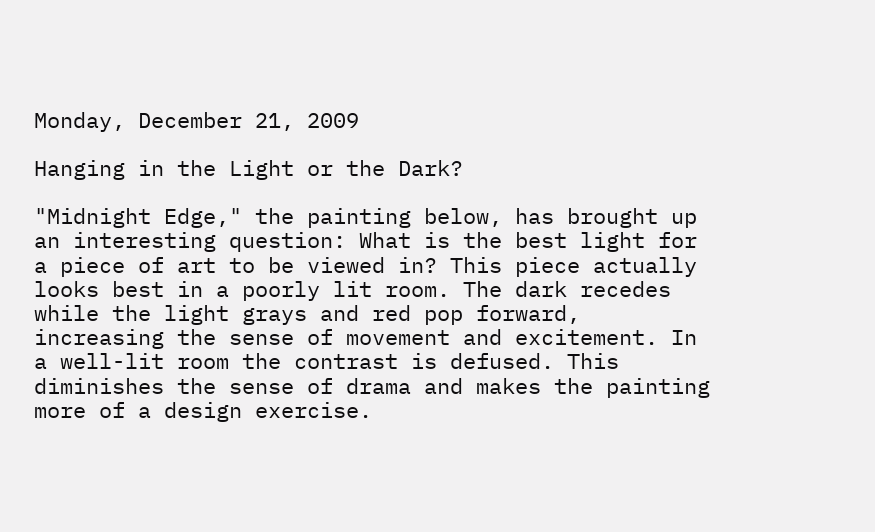Monday, December 21, 2009

Hanging in the Light or the Dark?

"Midnight Edge," the painting below, has brought up an interesting question: What is the best light for a piece of art to be viewed in? This piece actually looks best in a poorly lit room. The dark recedes while the light grays and red pop forward, increasing the sense of movement and excitement. In a well-lit room the contrast is defused. This diminishes the sense of drama and makes the painting more of a design exercise.